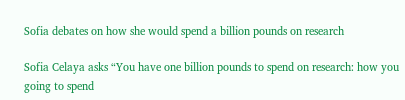Sofia debates on how she would spend a billion pounds on research

Sofia Celaya asks “You have one billion pounds to spend on research: how you going to spend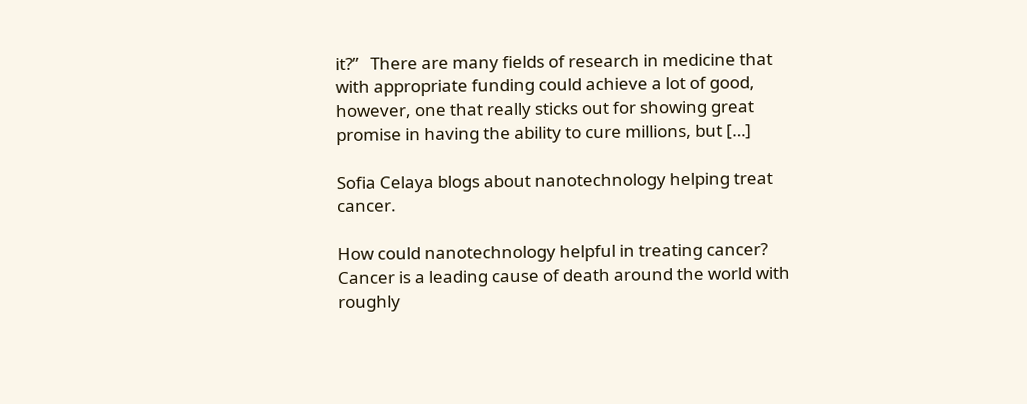it?”   There are many fields of research in medicine that with appropriate funding could achieve a lot of good, however, one that really sticks out for showing great promise in having the ability to cure millions, but […]

Sofia Celaya blogs about nanotechnology helping treat cancer.

How could nanotechnology helpful in treating cancer?   Cancer is a leading cause of death around the world with roughly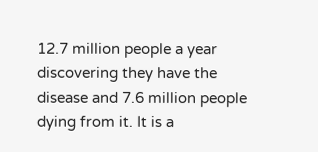12.7 million people a year discovering they have the disease and 7.6 million people dying from it. It is a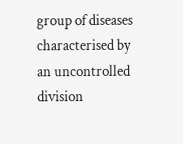group of diseases characterised by an uncontrolled division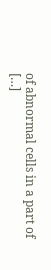of abnormal cells in a part of […]